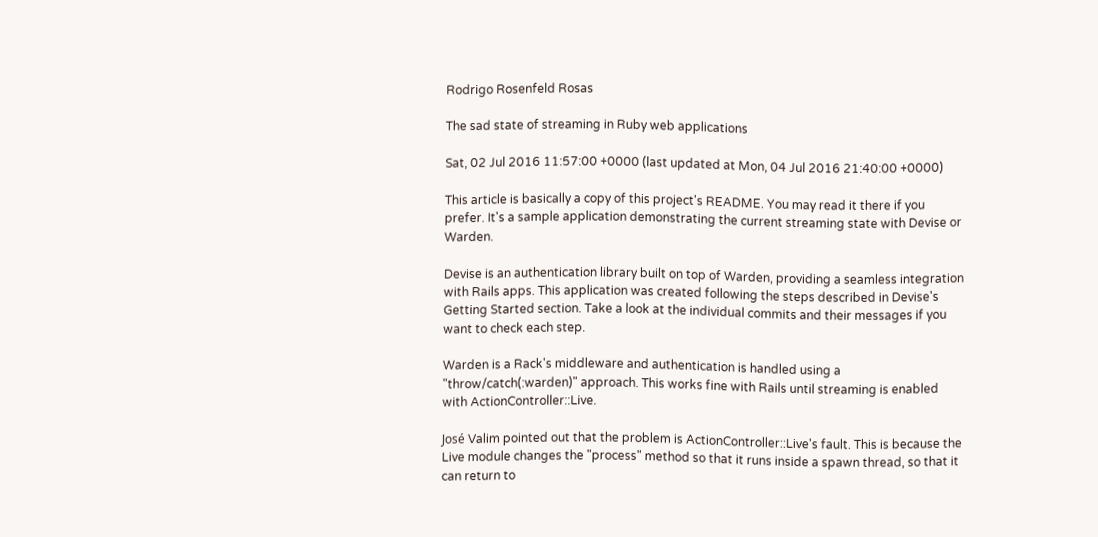Rodrigo Rosenfeld Rosas

The sad state of streaming in Ruby web applications

Sat, 02 Jul 2016 11:57:00 +0000 (last updated at Mon, 04 Jul 2016 21:40:00 +0000)

This article is basically a copy of this project's README. You may read it there if you prefer. It's a sample application demonstrating the current streaming state with Devise or Warden.

Devise is an authentication library built on top of Warden, providing a seamless integration with Rails apps. This application was created following the steps described in Devise's Getting Started section. Take a look at the individual commits and their messages if you want to check each step.

Warden is a Rack's middleware and authentication is handled using a "throw/catch(:warden)" approach. This works fine with Rails until streaming is enabled with ActionController::Live.

José Valim pointed out that the problem is ActionController::Live's fault. This is because the Live module changes the "process" method so that it runs inside a spawn thread, so that it can return to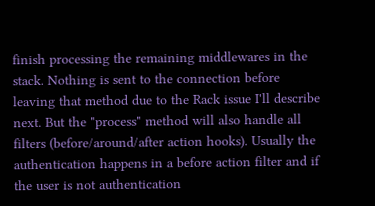finish processing the remaining middlewares in the stack. Nothing is sent to the connection before leaving that method due to the Rack issue I'll describe next. But the "process" method will also handle all filters (before/around/after action hooks). Usually the authentication happens in a before action filter and if the user is not authentication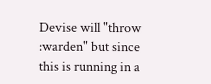Devise will "throw :warden" but since this is running in a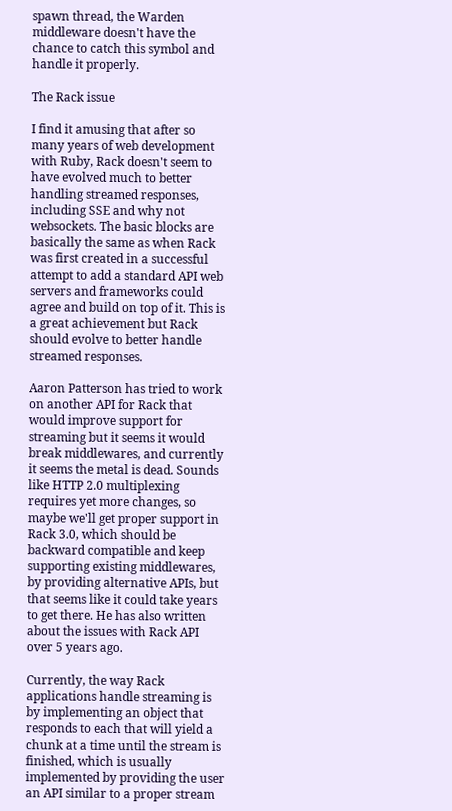spawn thread, the Warden middleware doesn't have the chance to catch this symbol and handle it properly.

The Rack issue

I find it amusing that after so many years of web development with Ruby, Rack doesn't seem to have evolved much to better handling streamed responses, including SSE and why not websockets. The basic blocks are basically the same as when Rack was first created in a successful attempt to add a standard API web servers and frameworks could agree and build on top of it. This is a great achievement but Rack should evolve to better handle streamed responses.

Aaron Patterson has tried to work on another API for Rack that would improve support for streaming but it seems it would break middlewares, and currently it seems the metal is dead. Sounds like HTTP 2.0 multiplexing requires yet more changes, so maybe we'll get proper support in Rack 3.0, which should be backward compatible and keep supporting existing middlewares, by providing alternative APIs, but that seems like it could take years to get there. He has also written about the issues with Rack API over 5 years ago.

Currently, the way Rack applications handle streaming is by implementing an object that responds to each that will yield a chunk at a time until the stream is finished, which is usually implemented by providing the user an API similar to a proper stream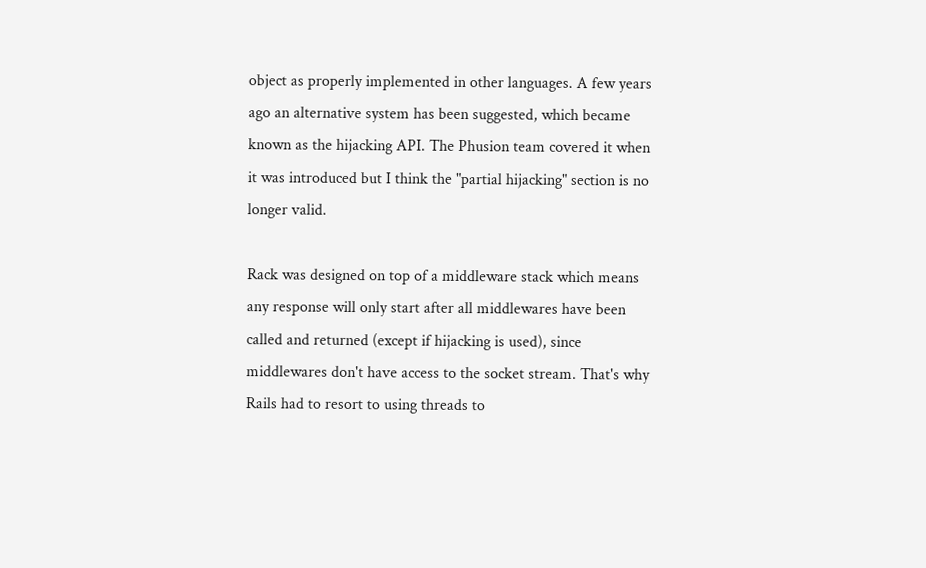object as properly implemented in other languages. A few years ago an alternative system has been suggested, which became known as the hijacking API. The Phusion team covered it when it was introduced but I think the "partial hijacking" section is no longer valid.

Rack was designed on top of a middleware stack which means any response will only start after all middlewares have been called and returned (except if hijacking is used), since middlewares don't have access to the socket stream. That's why Rails had to resort to using threads to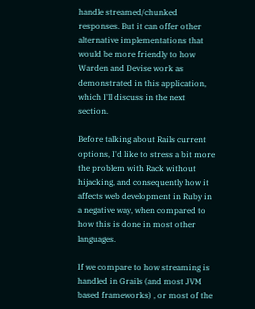handle streamed/chunked responses. But it can offer other alternative implementations that would be more friendly to how Warden and Devise work as demonstrated in this application, which I'll discuss in the next section.

Before talking about Rails current options, I'd like to stress a bit more the problem with Rack without hijacking, and consequently how it affects web development in Ruby in a negative way, when compared to how this is done in most other languages.

If we compare to how streaming is handled in Grails (and most JVM based frameworks) , or most of the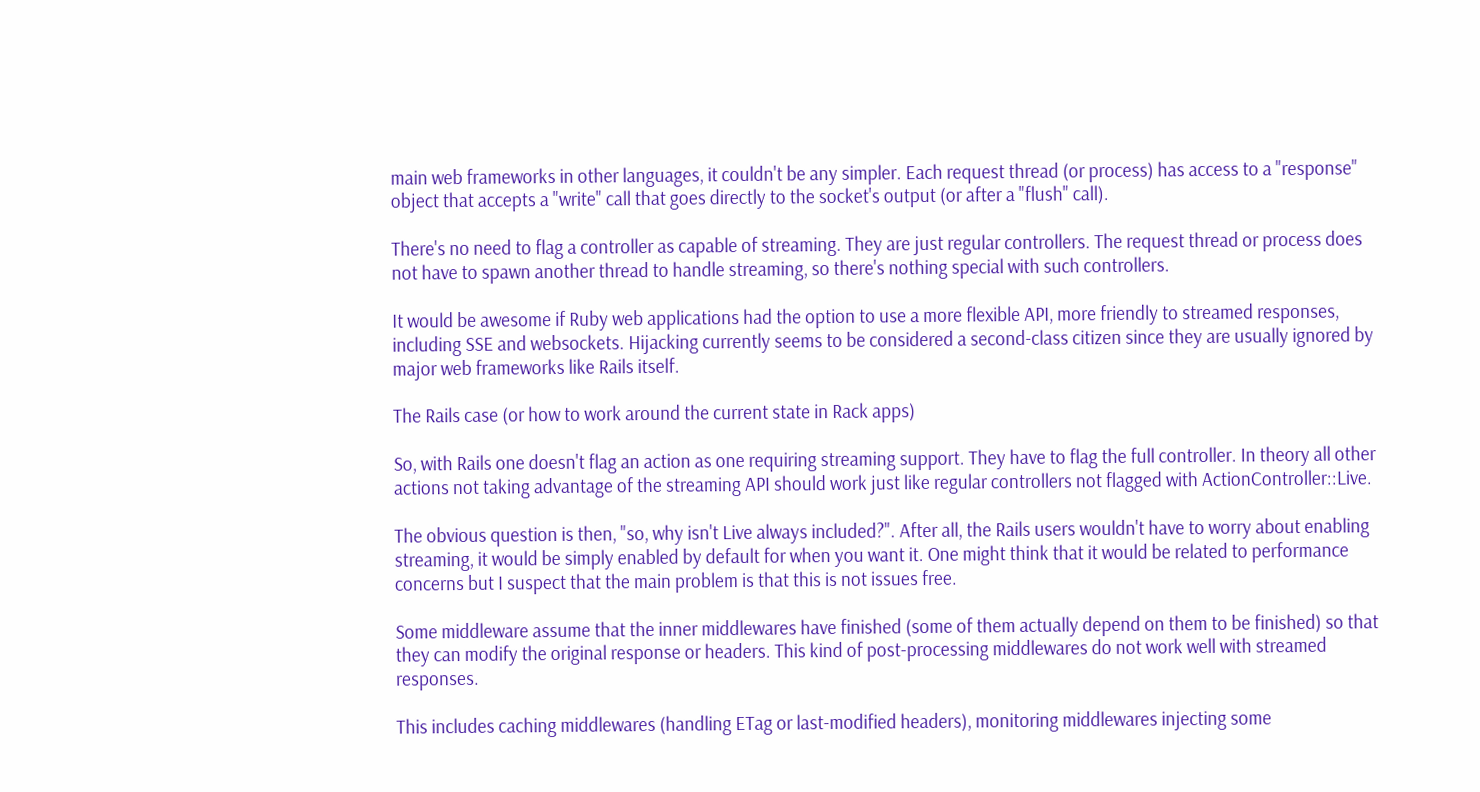main web frameworks in other languages, it couldn't be any simpler. Each request thread (or process) has access to a "response" object that accepts a "write" call that goes directly to the socket's output (or after a "flush" call).

There's no need to flag a controller as capable of streaming. They are just regular controllers. The request thread or process does not have to spawn another thread to handle streaming, so there's nothing special with such controllers.

It would be awesome if Ruby web applications had the option to use a more flexible API, more friendly to streamed responses, including SSE and websockets. Hijacking currently seems to be considered a second-class citizen since they are usually ignored by major web frameworks like Rails itself.

The Rails case (or how to work around the current state in Rack apps)

So, with Rails one doesn't flag an action as one requiring streaming support. They have to flag the full controller. In theory all other actions not taking advantage of the streaming API should work just like regular controllers not flagged with ActionController::Live.

The obvious question is then, "so, why isn't Live always included?". After all, the Rails users wouldn't have to worry about enabling streaming, it would be simply enabled by default for when you want it. One might think that it would be related to performance concerns but I suspect that the main problem is that this is not issues free.

Some middleware assume that the inner middlewares have finished (some of them actually depend on them to be finished) so that they can modify the original response or headers. This kind of post-processing middlewares do not work well with streamed responses.

This includes caching middlewares (handling ETag or last-modified headers), monitoring middlewares injecting some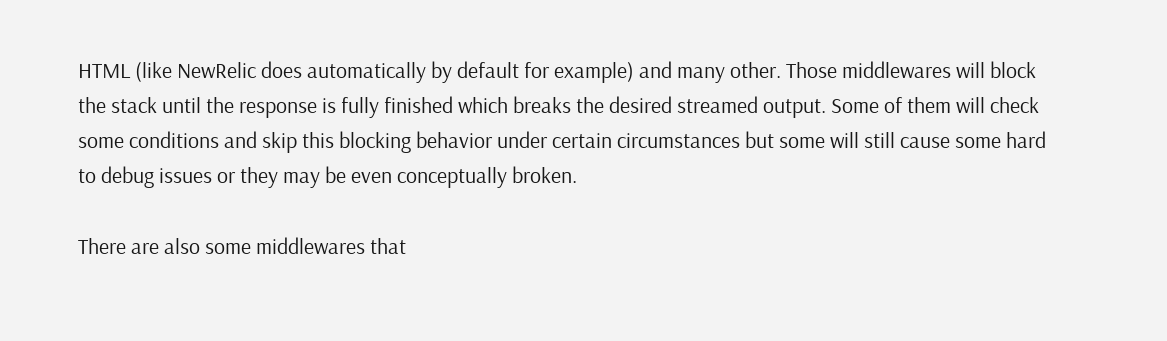HTML (like NewRelic does automatically by default for example) and many other. Those middlewares will block the stack until the response is fully finished which breaks the desired streamed output. Some of them will check some conditions and skip this blocking behavior under certain circumstances but some will still cause some hard to debug issues or they may be even conceptually broken.

There are also some middlewares that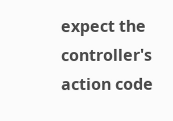expect the controller's action code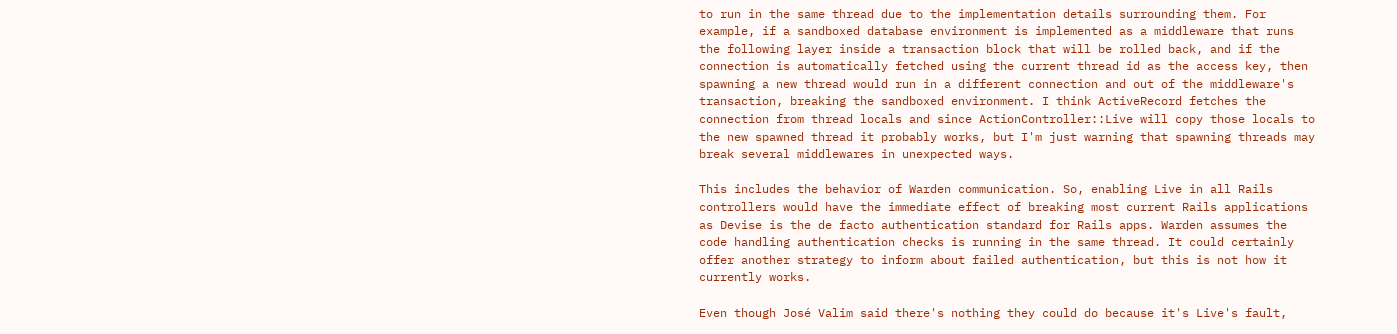to run in the same thread due to the implementation details surrounding them. For example, if a sandboxed database environment is implemented as a middleware that runs the following layer inside a transaction block that will be rolled back, and if the connection is automatically fetched using the current thread id as the access key, then spawning a new thread would run in a different connection and out of the middleware's transaction, breaking the sandboxed environment. I think ActiveRecord fetches the connection from thread locals and since ActionController::Live will copy those locals to the new spawned thread it probably works, but I'm just warning that spawning threads may break several middlewares in unexpected ways.

This includes the behavior of Warden communication. So, enabling Live in all Rails controllers would have the immediate effect of breaking most current Rails applications as Devise is the de facto authentication standard for Rails apps. Warden assumes the code handling authentication checks is running in the same thread. It could certainly offer another strategy to inform about failed authentication, but this is not how it currently works.

Even though José Valim said there's nothing they could do because it's Live's fault,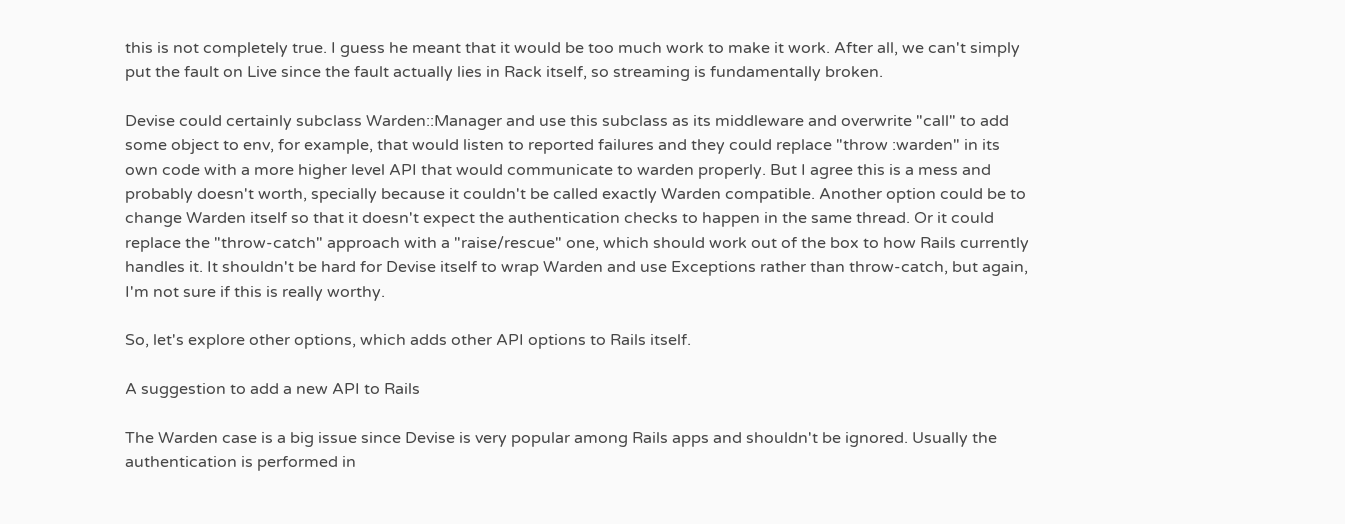this is not completely true. I guess he meant that it would be too much work to make it work. After all, we can't simply put the fault on Live since the fault actually lies in Rack itself, so streaming is fundamentally broken.

Devise could certainly subclass Warden::Manager and use this subclass as its middleware and overwrite "call" to add some object to env, for example, that would listen to reported failures and they could replace "throw :warden" in its own code with a more higher level API that would communicate to warden properly. But I agree this is a mess and probably doesn't worth, specially because it couldn't be called exactly Warden compatible. Another option could be to change Warden itself so that it doesn't expect the authentication checks to happen in the same thread. Or it could replace the "throw-catch" approach with a "raise/rescue" one, which should work out of the box to how Rails currently handles it. It shouldn't be hard for Devise itself to wrap Warden and use Exceptions rather than throw-catch, but again, I'm not sure if this is really worthy.

So, let's explore other options, which adds other API options to Rails itself.

A suggestion to add a new API to Rails

The Warden case is a big issue since Devise is very popular among Rails apps and shouldn't be ignored. Usually the authentication is performed in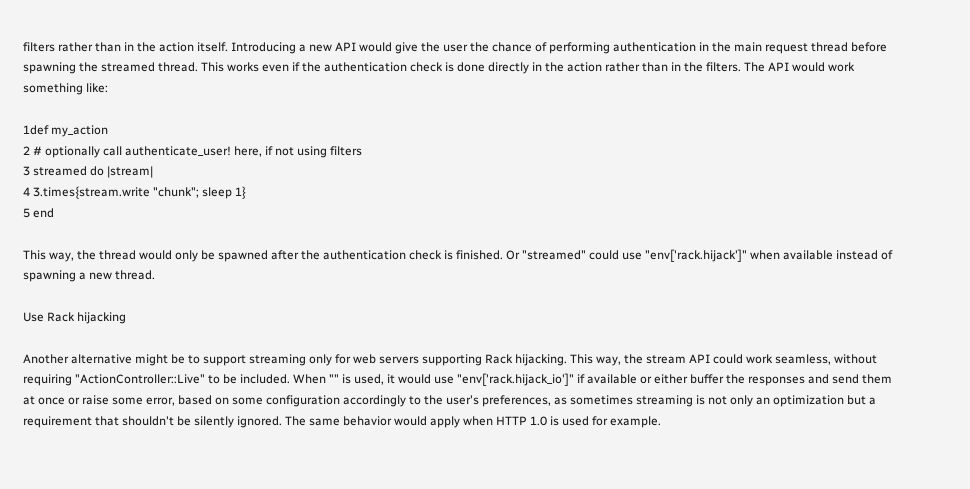filters rather than in the action itself. Introducing a new API would give the user the chance of performing authentication in the main request thread before spawning the streamed thread. This works even if the authentication check is done directly in the action rather than in the filters. The API would work something like:

1def my_action
2 # optionally call authenticate_user! here, if not using filters
3 streamed do |stream|
4 3.times{stream.write "chunk"; sleep 1}
5 end

This way, the thread would only be spawned after the authentication check is finished. Or "streamed" could use "env['rack.hijack']" when available instead of spawning a new thread.

Use Rack hijacking

Another alternative might be to support streaming only for web servers supporting Rack hijacking. This way, the stream API could work seamless, without requiring "ActionController::Live" to be included. When "" is used, it would use "env['rack.hijack_io']" if available or either buffer the responses and send them at once or raise some error, based on some configuration accordingly to the user's preferences, as sometimes streaming is not only an optimization but a requirement that shouldn't be silently ignored. The same behavior would apply when HTTP 1.0 is used for example.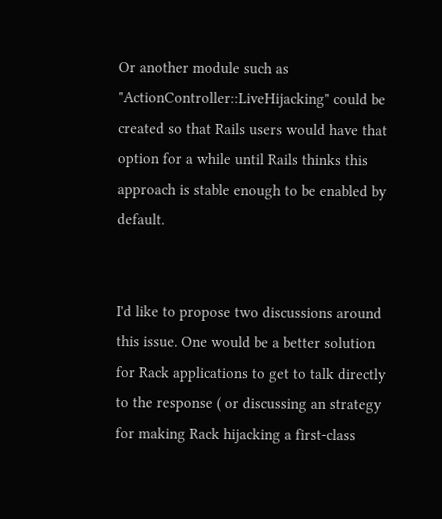Or another module such as "ActionController::LiveHijacking" could be created so that Rails users would have that option for a while until Rails thinks this approach is stable enough to be enabled by default.


I'd like to propose two discussions around this issue. One would be a better solution for Rack applications to get to talk directly to the response ( or discussing an strategy for making Rack hijacking a first-class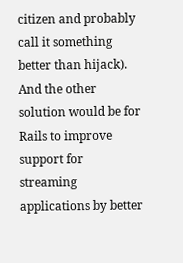citizen and probably call it something better than hijack). And the other solution would be for Rails to improve support for streaming applications by better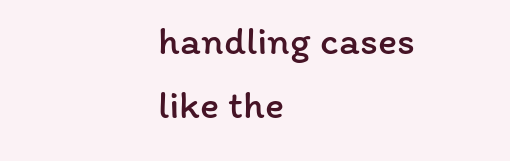handling cases like the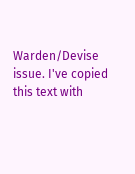Warden/Devise issue. I've copied this text with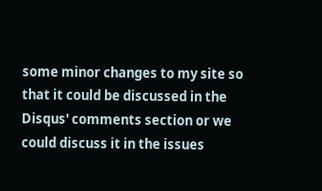some minor changes to my site so that it could be discussed in the Disqus' comments section or we could discuss it in the issues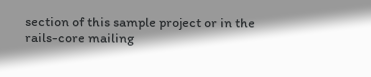section of this sample project or in the rails-core mailing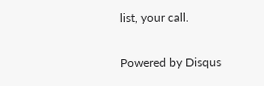list, your call.

Powered by Disqus